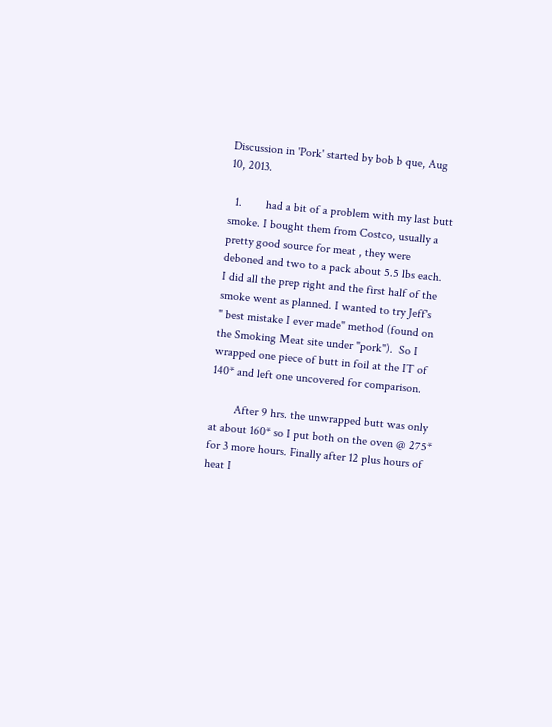Discussion in 'Pork' started by bob b que, Aug 10, 2013.

  1.        had a bit of a problem with my last butt smoke. I bought them from Costco, usually a pretty good source for meat , they were deboned and two to a pack about 5.5 lbs each. I did all the prep right and the first half of the smoke went as planned. I wanted to try Jeff's    " best mistake I ever made" method (found on the Smoking Meat site under "pork").  So I wrapped one piece of butt in foil at the IT of 140* and left one uncovered for comparison.

        After 9 hrs. the unwrapped butt was only at about 160* so I put both on the oven @ 275* for 3 more hours. Finally after 12 plus hours of heat I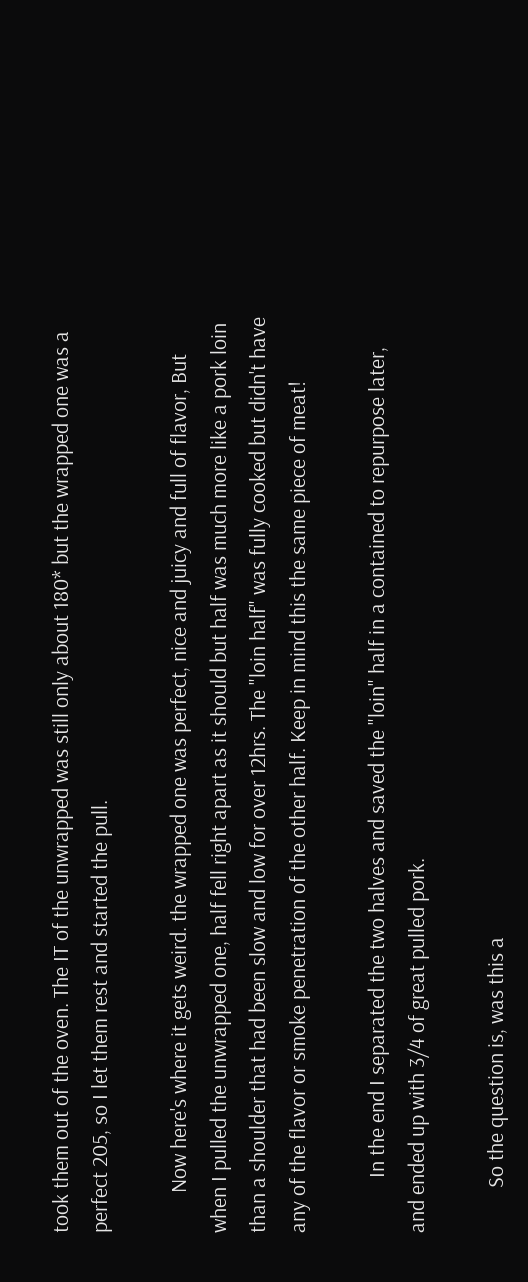took them out of the oven. The IT of the unwrapped was still only about 180* but the wrapped one was a perfect 205, so I let them rest and started the pull.

        Now here's where it gets weird. the wrapped one was perfect, nice and juicy and full of flavor, But when I pulled the unwrapped one, half fell right apart as it should but half was much more like a pork loin than a shoulder that had been slow and low for over 12hrs. The "loin half" was fully cooked but didn't have any of the flavor or smoke penetration of the other half. Keep in mind this the same piece of meat!

           In the end I separated the two halves and saved the "loin" half in a contained to repurpose later, and ended up with 3/4 of great pulled pork.

         So the question is, was this a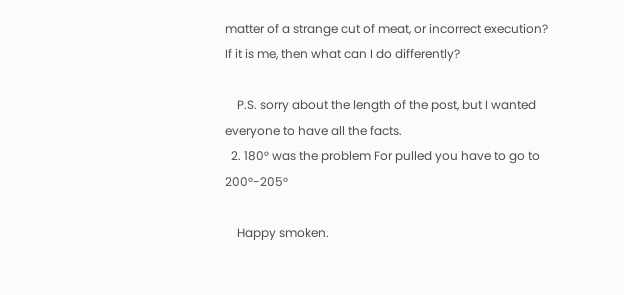matter of a strange cut of meat, or incorrect execution? If it is me, then what can I do differently?

    P.S. sorry about the length of the post, but I wanted everyone to have all the facts.
  2. 180° was the problem For pulled you have to go to 200°-205°

    Happy smoken.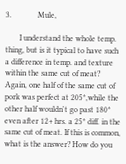3.             Mule,

       I understand the whole temp. thing, but is it typical to have such a difference in temp. and texture within the same cut of meat? Again, one half of the same cut of pork was perfect at 205*,while the other half wouldn't go past 180* even after 12+ hrs. a 25* diff. in the same cut of meat. If this is common, what is the answer? How do you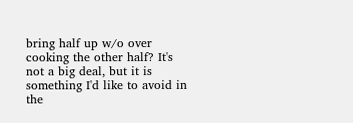bring half up w/o over cooking the other half? It's not a big deal, but it is something I'd like to avoid in the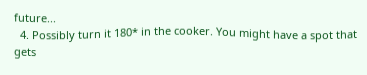future...
  4. Possibly turn it 180* in the cooker. You might have a spot that gets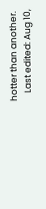hotter than another.
    Last edited: Aug 10,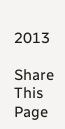2013

Share This Page